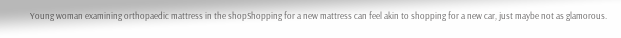Young woman examining orthopaedic mattress in the shopShopping for a new mattress can feel akin to shopping for a new car, just maybe not as glamorous.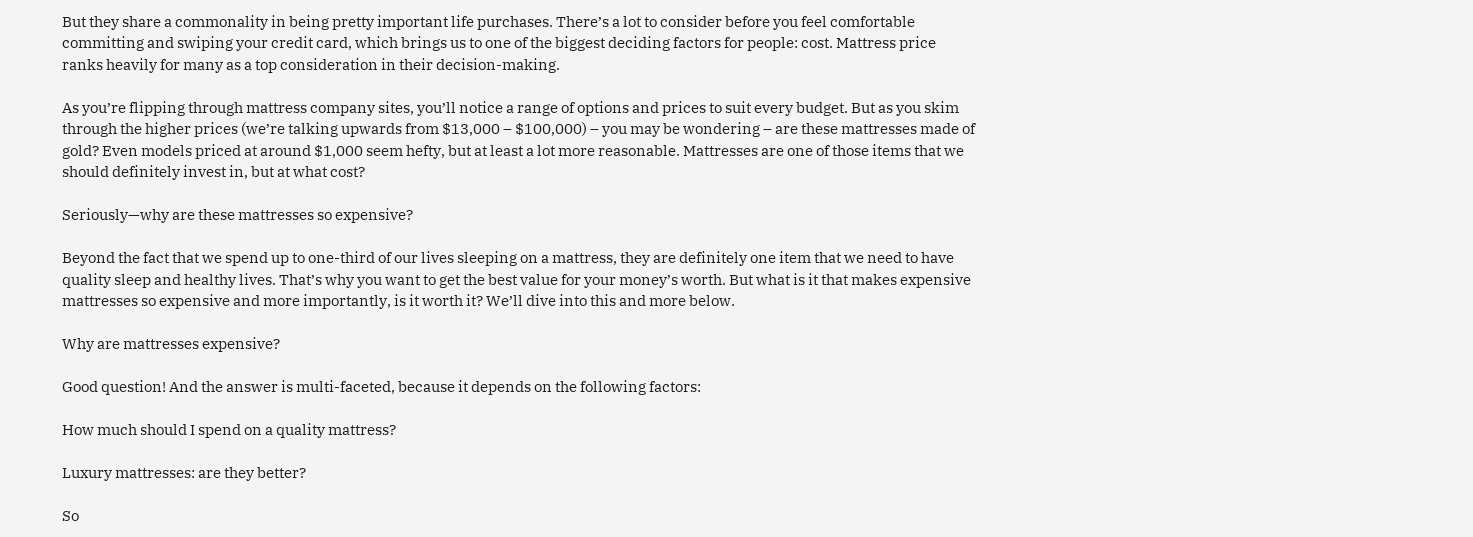But they share a commonality in being pretty important life purchases. There’s a lot to consider before you feel comfortable committing and swiping your credit card, which brings us to one of the biggest deciding factors for people: cost. Mattress price ranks heavily for many as a top consideration in their decision-making.

As you’re flipping through mattress company sites, you’ll notice a range of options and prices to suit every budget. But as you skim through the higher prices (we’re talking upwards from $13,000 – $100,000) – you may be wondering – are these mattresses made of gold? Even models priced at around $1,000 seem hefty, but at least a lot more reasonable. Mattresses are one of those items that we should definitely invest in, but at what cost?

Seriously—why are these mattresses so expensive?

Beyond the fact that we spend up to one-third of our lives sleeping on a mattress, they are definitely one item that we need to have quality sleep and healthy lives. That’s why you want to get the best value for your money’s worth. But what is it that makes expensive mattresses so expensive and more importantly, is it worth it? We’ll dive into this and more below.

Why are mattresses expensive?

Good question! And the answer is multi-faceted, because it depends on the following factors:

How much should I spend on a quality mattress?

Luxury mattresses: are they better?

So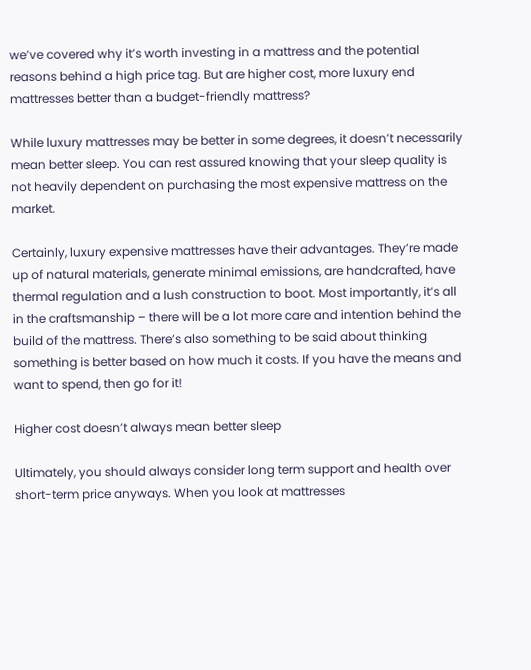we’ve covered why it’s worth investing in a mattress and the potential reasons behind a high price tag. But are higher cost, more luxury end mattresses better than a budget-friendly mattress?

While luxury mattresses may be better in some degrees, it doesn’t necessarily mean better sleep. You can rest assured knowing that your sleep quality is not heavily dependent on purchasing the most expensive mattress on the market.

Certainly, luxury expensive mattresses have their advantages. They’re made up of natural materials, generate minimal emissions, are handcrafted, have thermal regulation and a lush construction to boot. Most importantly, it’s all in the craftsmanship – there will be a lot more care and intention behind the build of the mattress. There’s also something to be said about thinking something is better based on how much it costs. If you have the means and want to spend, then go for it!

Higher cost doesn’t always mean better sleep

Ultimately, you should always consider long term support and health over short-term price anyways. When you look at mattresses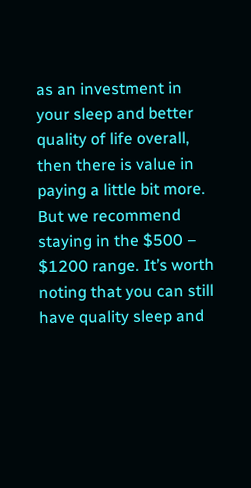as an investment in your sleep and better quality of life overall, then there is value in paying a little bit more. But we recommend staying in the $500 – $1200 range. It’s worth noting that you can still have quality sleep and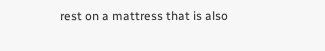rest on a mattress that is also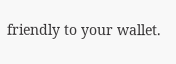friendly to your wallet.